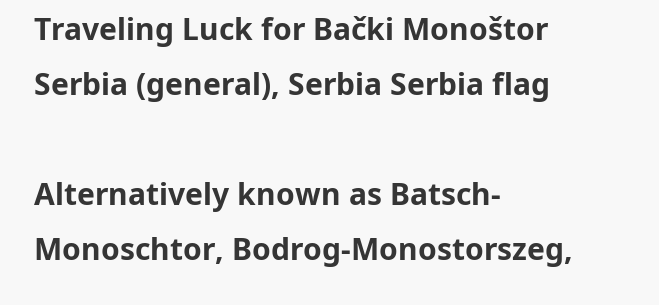Traveling Luck for Bački Monoštor Serbia (general), Serbia Serbia flag

Alternatively known as Batsch-Monoschtor, Bodrog-Monostorszeg,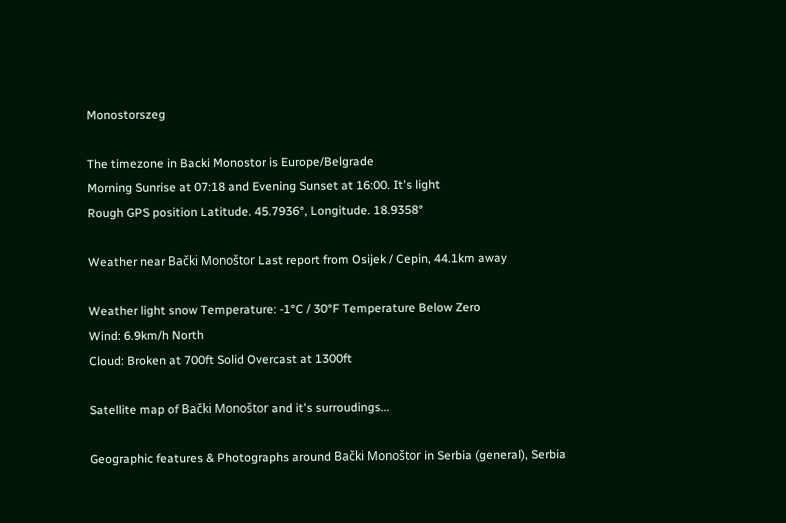Monostorszeg

The timezone in Backi Monostor is Europe/Belgrade
Morning Sunrise at 07:18 and Evening Sunset at 16:00. It's light
Rough GPS position Latitude. 45.7936°, Longitude. 18.9358°

Weather near Bački Monoštor Last report from Osijek / Cepin, 44.1km away

Weather light snow Temperature: -1°C / 30°F Temperature Below Zero
Wind: 6.9km/h North
Cloud: Broken at 700ft Solid Overcast at 1300ft

Satellite map of Bački Monoštor and it's surroudings...

Geographic features & Photographs around Bački Monoštor in Serbia (general), Serbia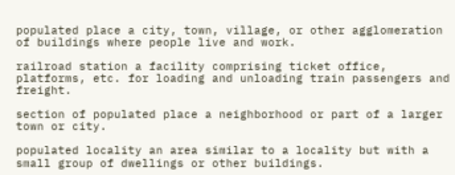populated place a city, town, village, or other agglomeration of buildings where people live and work.

railroad station a facility comprising ticket office, platforms, etc. for loading and unloading train passengers and freight.

section of populated place a neighborhood or part of a larger town or city.

populated locality an area similar to a locality but with a small group of dwellings or other buildings.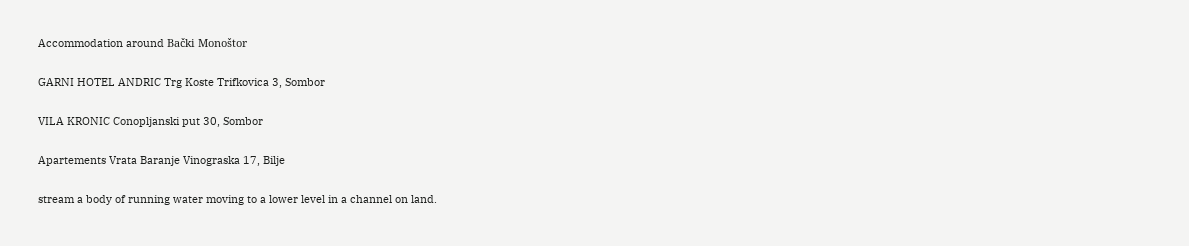Accommodation around Bački Monoštor

GARNI HOTEL ANDRIC Trg Koste Trifkovica 3, Sombor

VILA KRONIC Conopljanski put 30, Sombor

Apartements Vrata Baranje Vinograska 17, Bilje

stream a body of running water moving to a lower level in a channel on land.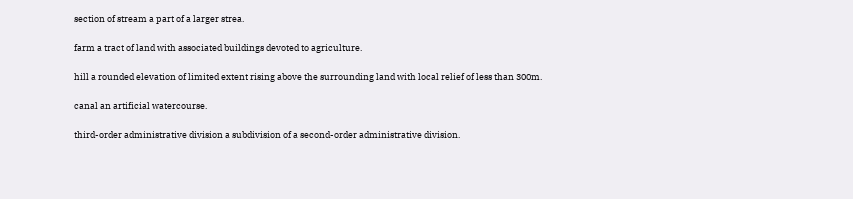section of stream a part of a larger strea.

farm a tract of land with associated buildings devoted to agriculture.

hill a rounded elevation of limited extent rising above the surrounding land with local relief of less than 300m.

canal an artificial watercourse.

third-order administrative division a subdivision of a second-order administrative division.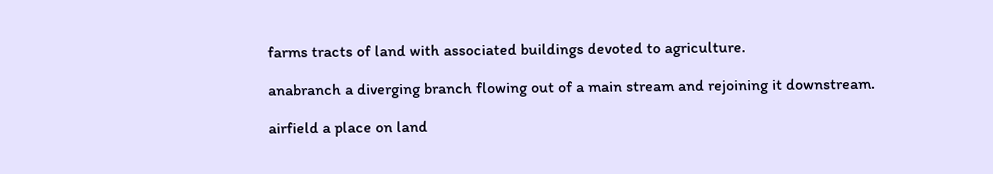farms tracts of land with associated buildings devoted to agriculture.

anabranch a diverging branch flowing out of a main stream and rejoining it downstream.

airfield a place on land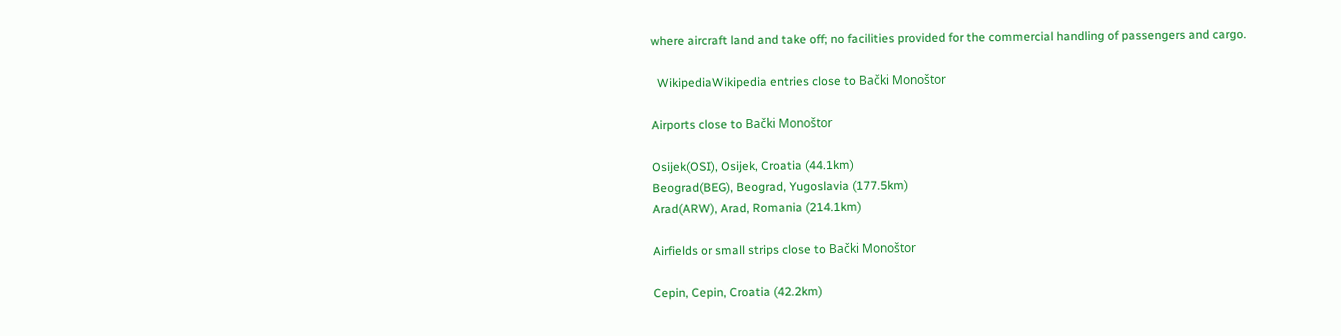where aircraft land and take off; no facilities provided for the commercial handling of passengers and cargo.

  WikipediaWikipedia entries close to Bački Monoštor

Airports close to Bački Monoštor

Osijek(OSI), Osijek, Croatia (44.1km)
Beograd(BEG), Beograd, Yugoslavia (177.5km)
Arad(ARW), Arad, Romania (214.1km)

Airfields or small strips close to Bački Monoštor

Cepin, Cepin, Croatia (42.2km)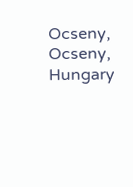Ocseny, Ocseny, Hungary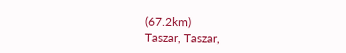(67.2km)
Taszar, Taszar,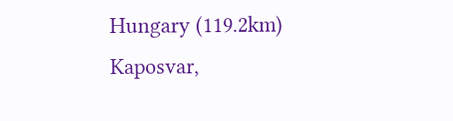Hungary (119.2km)
Kaposvar,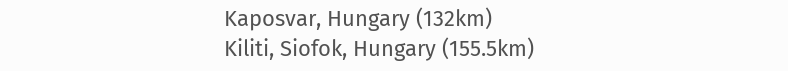Kaposvar, Hungary (132km)
Kiliti, Siofok, Hungary (155.5km)